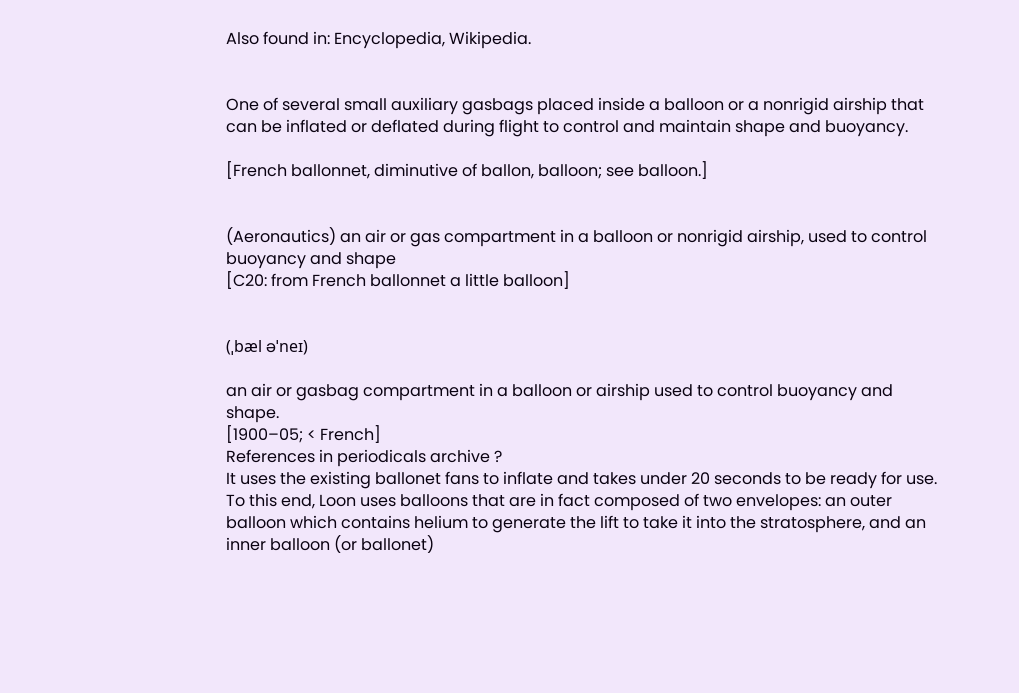Also found in: Encyclopedia, Wikipedia.


One of several small auxiliary gasbags placed inside a balloon or a nonrigid airship that can be inflated or deflated during flight to control and maintain shape and buoyancy.

[French ballonnet, diminutive of ballon, balloon; see balloon.]


(Aeronautics) an air or gas compartment in a balloon or nonrigid airship, used to control buoyancy and shape
[C20: from French ballonnet a little balloon]


(ˌbæl əˈneɪ)

an air or gasbag compartment in a balloon or airship used to control buoyancy and shape.
[1900–05; < French]
References in periodicals archive ?
It uses the existing ballonet fans to inflate and takes under 20 seconds to be ready for use.
To this end, Loon uses balloons that are in fact composed of two envelopes: an outer balloon which contains helium to generate the lift to take it into the stratosphere, and an inner balloon (or ballonet)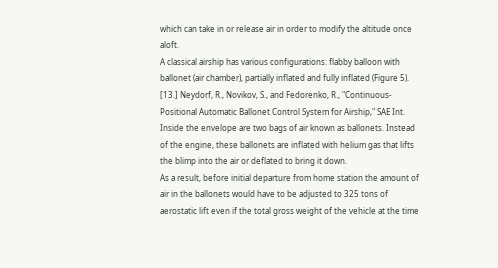which can take in or release air in order to modify the altitude once aloft.
A classical airship has various configurations: flabby balloon with ballonet (air chamber), partially inflated and fully inflated (Figure 5).
[13.] Neydorf, R., Novikov, S., and Fedorenko, R., "Continuous-Positional Automatic Ballonet Control System for Airship," SAE Int.
Inside the envelope are two bags of air known as ballonets. Instead of the engine, these ballonets are inflated with helium gas that lifts the blimp into the air or deflated to bring it down.
As a result, before initial departure from home station the amount of air in the ballonets would have to be adjusted to 325 tons of aerostatic lift even if the total gross weight of the vehicle at the time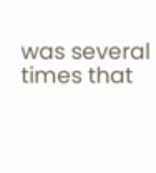was several times that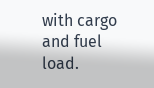with cargo and fuel load.